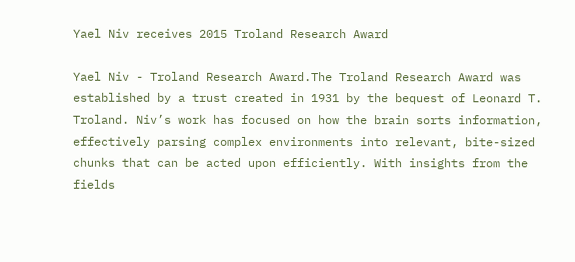Yael Niv receives 2015 Troland Research Award

Yael Niv - Troland Research Award.The Troland Research Award was established by a trust created in 1931 by the bequest of Leonard T. Troland. Niv’s work has focused on how the brain sorts information, effectively parsing complex environments into relevant, bite-sized chunks that can be acted upon efficiently. With insights from the fields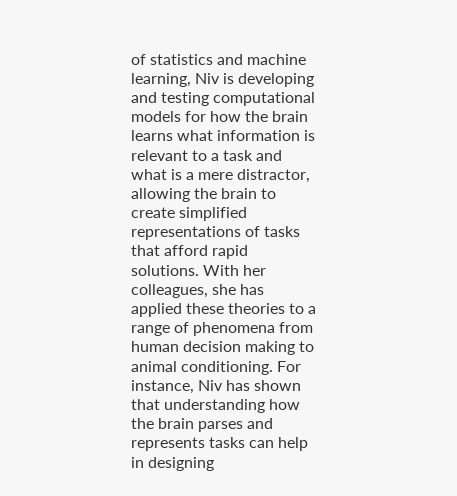of statistics and machine learning, Niv is developing and testing computational models for how the brain learns what information is relevant to a task and what is a mere distractor, allowing the brain to create simplified representations of tasks that afford rapid solutions. With her colleagues, she has applied these theories to a range of phenomena from human decision making to animal conditioning. For instance, Niv has shown that understanding how the brain parses and represents tasks can help in designing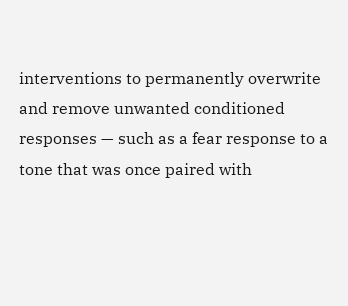interventions to permanently overwrite and remove unwanted conditioned responses — such as a fear response to a tone that was once paired with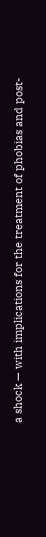a shock — with implications for the treatment of phobias and post-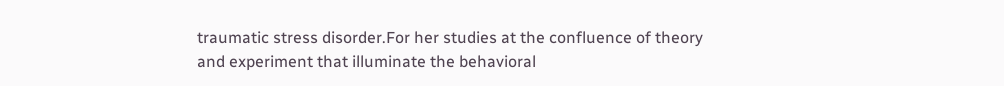traumatic stress disorder.For her studies at the confluence of theory and experiment that illuminate the behavioral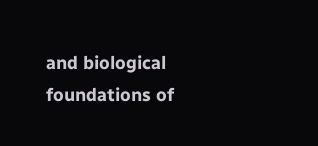and biological foundations of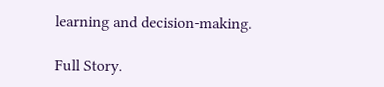learning and decision-making.

Full Story.